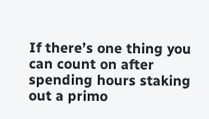If there’s one thing you can count on after spending hours staking out a primo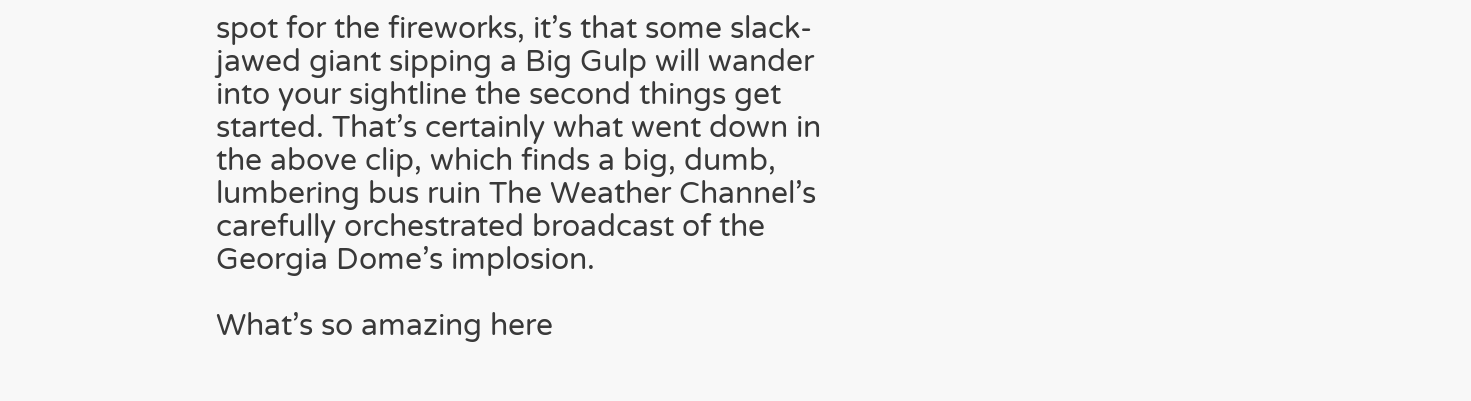spot for the fireworks, it’s that some slack-jawed giant sipping a Big Gulp will wander into your sightline the second things get started. That’s certainly what went down in the above clip, which finds a big, dumb, lumbering bus ruin The Weather Channel’s carefully orchestrated broadcast of the Georgia Dome’s implosion.

What’s so amazing here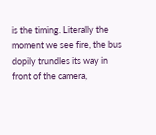is the timing. Literally the moment we see fire, the bus dopily trundles its way in front of the camera,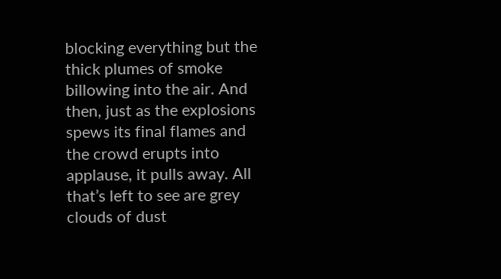blocking everything but the thick plumes of smoke billowing into the air. And then, just as the explosions spews its final flames and the crowd erupts into applause, it pulls away. All that’s left to see are grey clouds of dust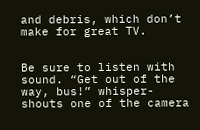and debris, which don’t make for great TV.


Be sure to listen with sound. “Get out of the way, bus!” whisper-shouts one of the camera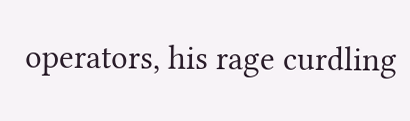operators, his rage curdling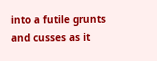into a futile grunts and cusses as it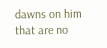dawns on him that are no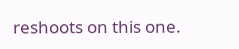reshoots on this one.